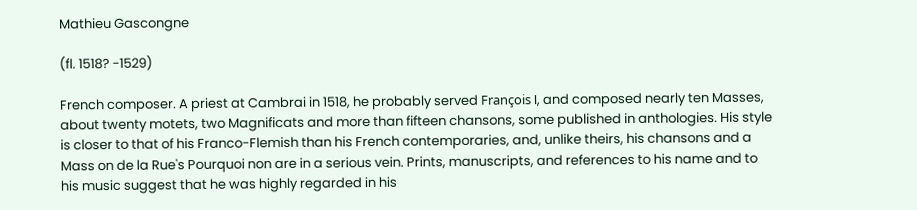Mathieu Gascongne

(fl. 1518? -1529)

French composer. A priest at Cambrai in 1518, he probably served François I, and composed nearly ten Masses, about twenty motets, two Magnificats and more than fifteen chansons, some published in anthologies. His style is closer to that of his Franco-Flemish than his French contemporaries, and, unlike theirs, his chansons and a Mass on de la Rue's Pourquoi non are in a serious vein. Prints, manuscripts, and references to his name and to his music suggest that he was highly regarded in his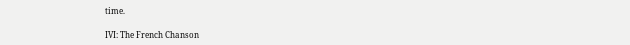time.

IVI: The French Chanson